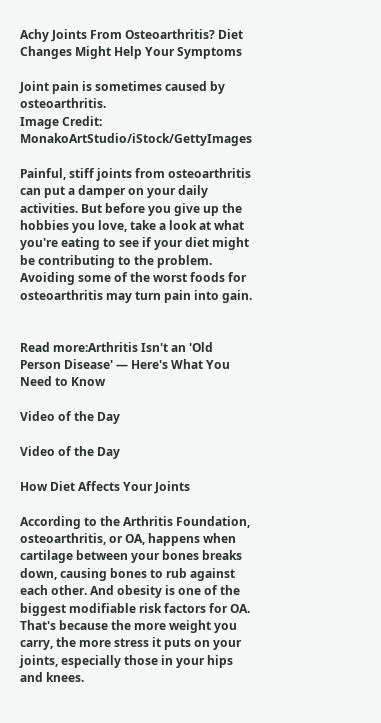Achy Joints From Osteoarthritis? Diet Changes Might Help Your Symptoms

Joint pain is sometimes caused by osteoarthritis.
Image Credit: MonakoArtStudio/iStock/GettyImages

Painful, stiff joints from osteoarthritis can put a damper on your daily activities. But before you give up the hobbies you love, take a look at what you're eating to see if your diet might be contributing to the problem. Avoiding some of the worst foods for osteoarthritis may turn pain into gain.


Read more:Arthritis Isn't an 'Old Person Disease' — Here's What You Need to Know

Video of the Day

Video of the Day

How Diet Affects Your Joints

According to the Arthritis Foundation, osteoarthritis, or OA, happens when cartilage between your bones breaks down, causing bones to rub against each other. And obesity is one of the biggest modifiable risk factors for OA. That's because the more weight you carry, the more stress it puts on your joints, especially those in your hips and knees.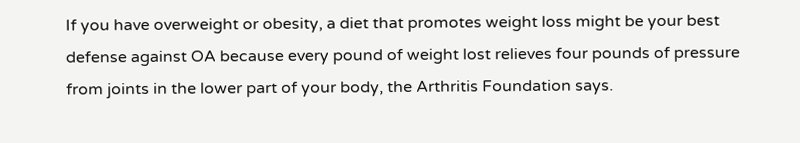If you have overweight or obesity, a diet that promotes weight loss might be your best defense against OA because every pound of weight lost relieves four pounds of pressure from joints in the lower part of your body, the Arthritis Foundation says.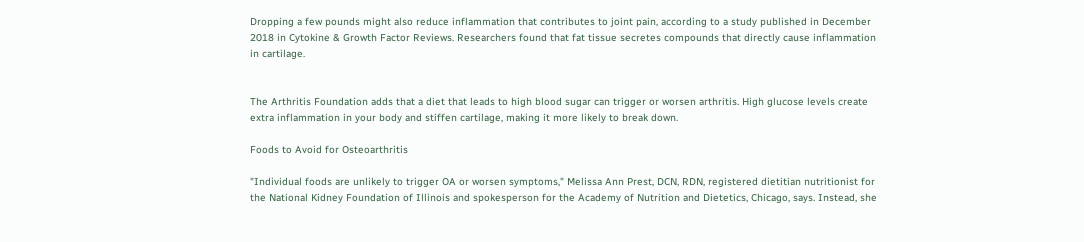Dropping a few pounds might also reduce inflammation that contributes to joint pain, according to a study published in December 2018 in Cytokine & Growth Factor Reviews. Researchers found that fat tissue secretes compounds that directly cause inflammation in cartilage.


The Arthritis Foundation adds that a diet that leads to high blood sugar can trigger or worsen arthritis. High glucose levels create extra inflammation in your body and stiffen cartilage, making it more likely to break down.

Foods to Avoid for Osteoarthritis

"Individual foods are unlikely to trigger OA or worsen symptoms," Melissa Ann Prest, DCN, RDN, registered dietitian nutritionist for the National Kidney Foundation of Illinois and spokesperson for the Academy of Nutrition and Dietetics, Chicago, says. Instead, she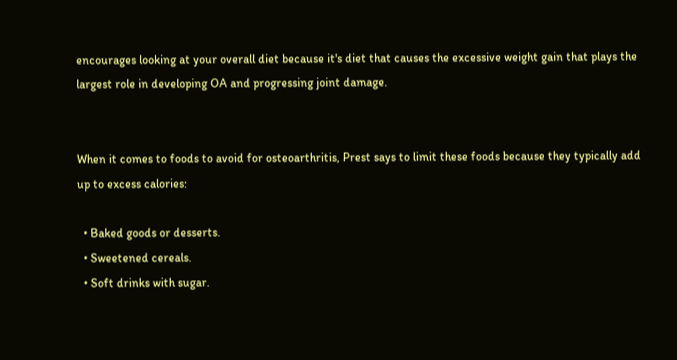encourages looking at your overall diet because it's diet that causes the excessive weight gain that plays the largest role in developing OA and progressing joint damage.


When it comes to foods to avoid for osteoarthritis, Prest says to limit these foods because they typically add up to excess calories:

  • Baked goods or desserts.
  • Sweetened cereals.
  • Soft drinks with sugar.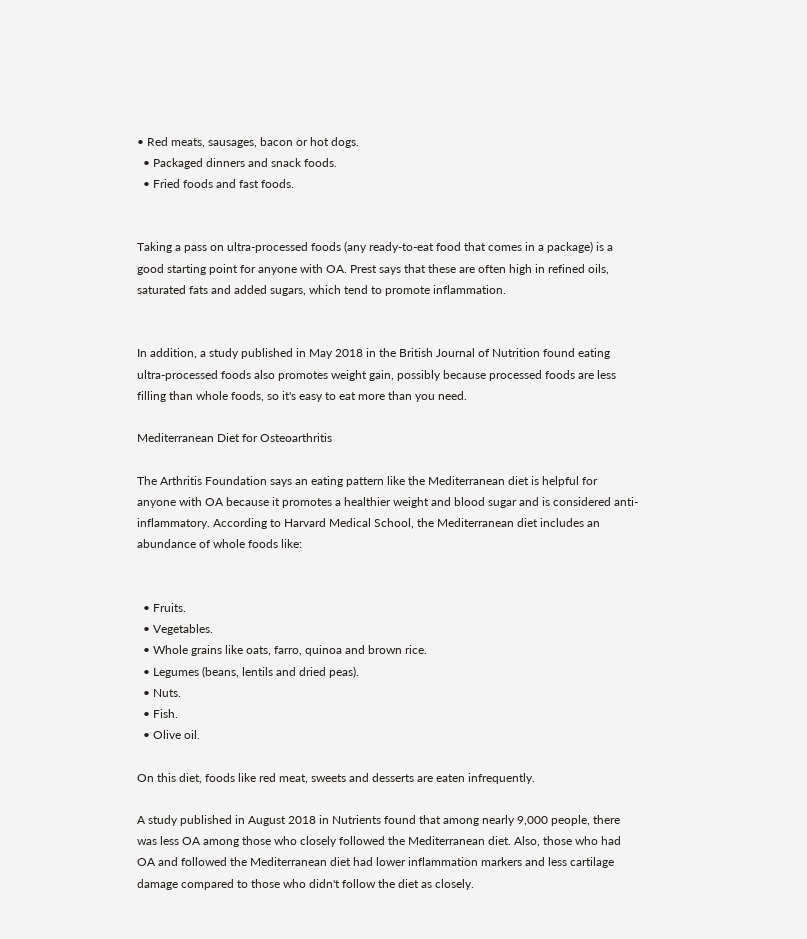• Red meats, sausages, bacon or hot dogs.
  • Packaged dinners and snack foods.
  • Fried foods and fast foods.


Taking a pass on ultra-processed foods (any ready-to-eat food that comes in a package) is a good starting point for anyone with OA. Prest says that these are often high in refined oils, saturated fats and added sugars, which tend to promote inflammation.


In addition, a study published in May 2018 in the British Journal of Nutrition found eating ultra-processed foods also promotes weight gain, possibly because processed foods are less filling than whole foods, so it's easy to eat more than you need.

Mediterranean Diet for Osteoarthritis

The Arthritis Foundation says an eating pattern like the Mediterranean diet is helpful for anyone with OA because it promotes a healthier weight and blood sugar and is considered anti-inflammatory. According to Harvard Medical School, the Mediterranean diet includes an abundance of whole foods like:


  • Fruits.
  • Vegetables.
  • Whole grains like oats, farro, quinoa and brown rice.
  • Legumes (beans, lentils and dried peas).
  • Nuts.
  • Fish.
  • Olive oil.

On this diet, foods like red meat, sweets and desserts are eaten infrequently.

A study published in August 2018 in Nutrients found that among nearly 9,000 people, there was less OA among those who closely followed the Mediterranean diet. Also, those who had OA and followed the Mediterranean diet had lower inflammation markers and less cartilage damage compared to those who didn't follow the diet as closely.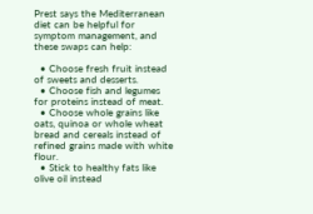Prest says the Mediterranean diet can be helpful for symptom management, and these swaps can help:

  • Choose fresh fruit instead of sweets and desserts.
  • Choose fish and legumes for proteins instead of meat.
  • Choose whole grains like oats, quinoa or whole wheat bread and cereals instead of refined grains made with white flour.
  • Stick to healthy fats like olive oil instead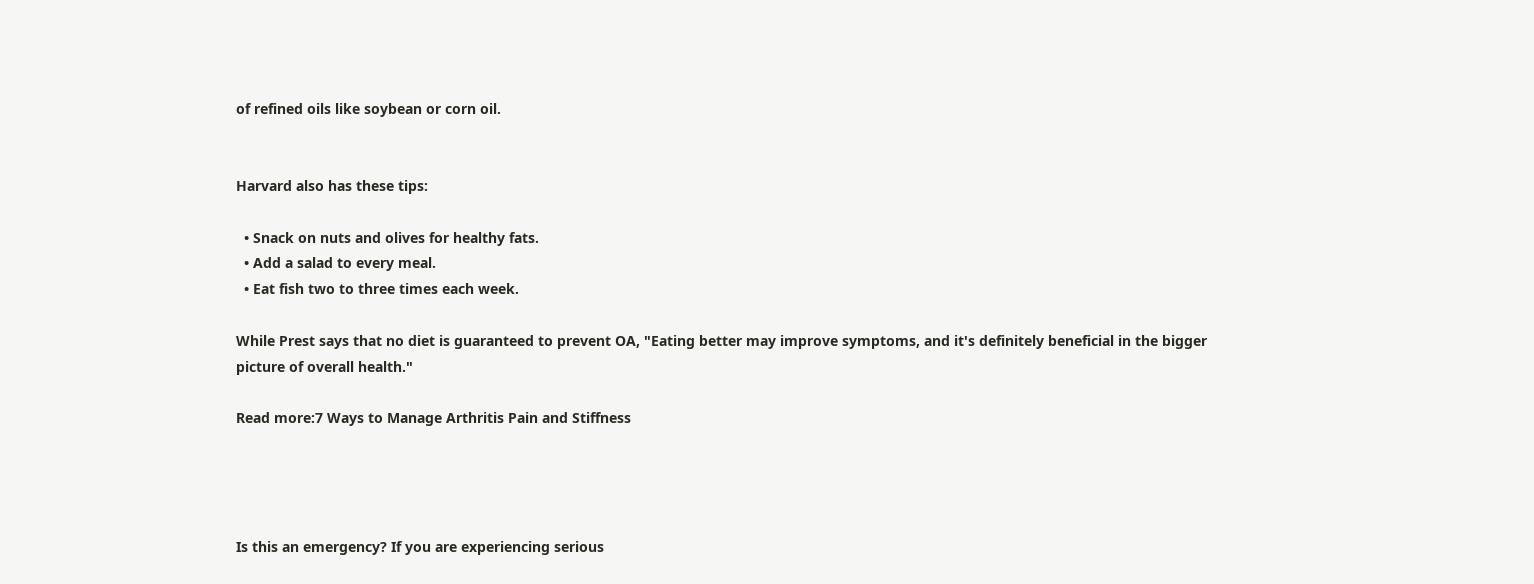of refined oils like soybean or corn oil.


Harvard also has these tips:

  • Snack on nuts and olives for healthy fats.
  • Add a salad to every meal.
  • Eat fish two to three times each week.

While Prest says that no diet is guaranteed to prevent OA, "Eating better may improve symptoms, and it's definitely beneficial in the bigger picture of overall health."

Read more:7 Ways to Manage Arthritis Pain and Stiffness




Is this an emergency? If you are experiencing serious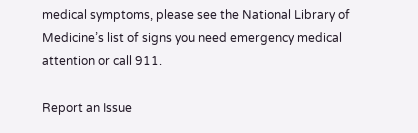medical symptoms, please see the National Library of Medicine’s list of signs you need emergency medical attention or call 911.

Report an Issue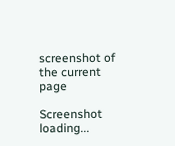screenshot of the current page

Screenshot loading...